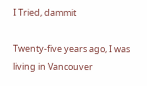I Tried, dammit

Twenty-five years ago, I was living in Vancouver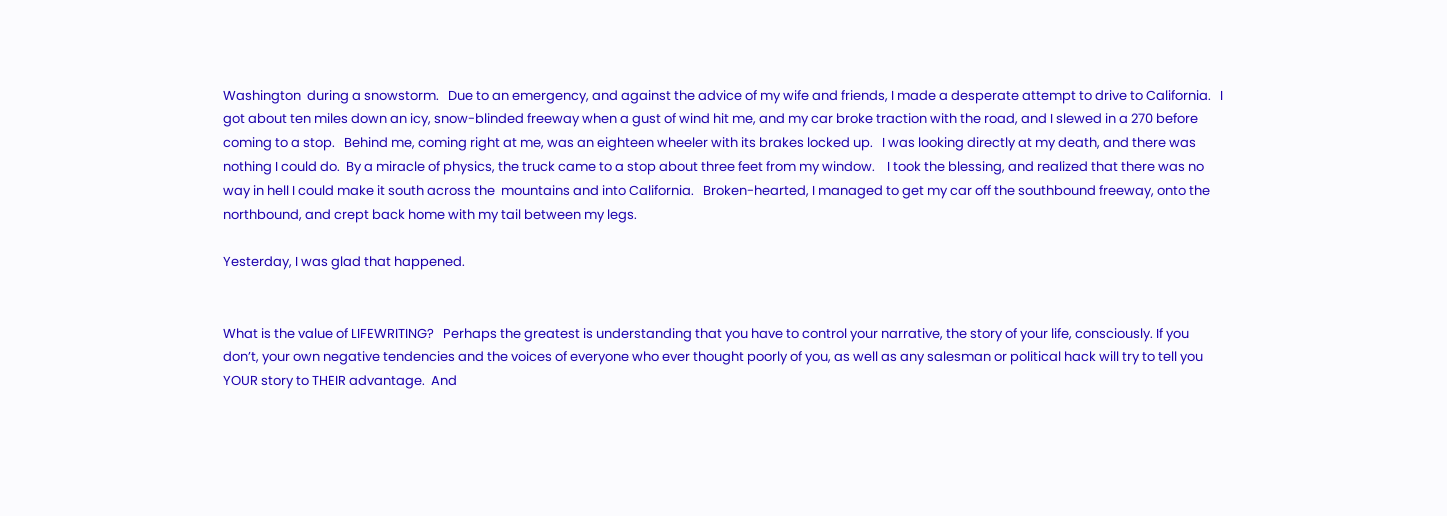Washington  during a snowstorm.   Due to an emergency, and against the advice of my wife and friends, I made a desperate attempt to drive to California.   I got about ten miles down an icy, snow-blinded freeway when a gust of wind hit me, and my car broke traction with the road, and I slewed in a 270 before coming to a stop.   Behind me, coming right at me, was an eighteen wheeler with its brakes locked up.   I was looking directly at my death, and there was nothing I could do.  By a miracle of physics, the truck came to a stop about three feet from my window.    I took the blessing, and realized that there was no way in hell I could make it south across the  mountains and into California.   Broken-hearted, I managed to get my car off the southbound freeway, onto the northbound, and crept back home with my tail between my legs.

Yesterday, I was glad that happened.


What is the value of LIFEWRITING?   Perhaps the greatest is understanding that you have to control your narrative, the story of your life, consciously. If you don’t, your own negative tendencies and the voices of everyone who ever thought poorly of you, as well as any salesman or political hack will try to tell you YOUR story to THEIR advantage.  And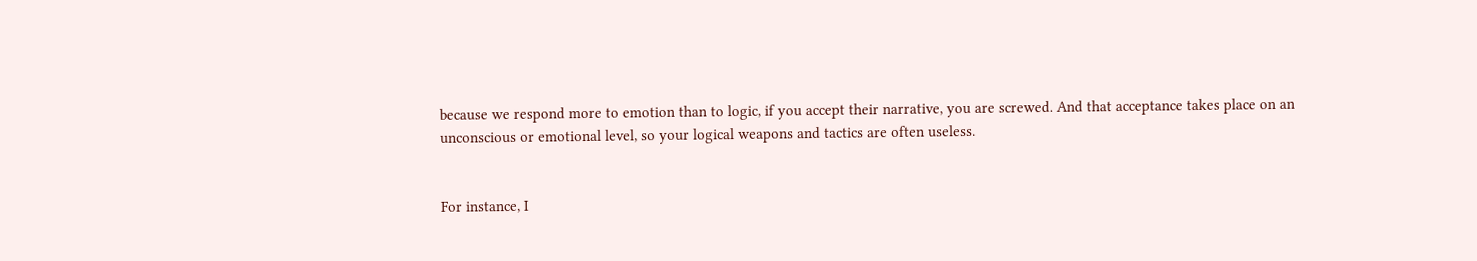because we respond more to emotion than to logic, if you accept their narrative, you are screwed. And that acceptance takes place on an unconscious or emotional level, so your logical weapons and tactics are often useless.


For instance, I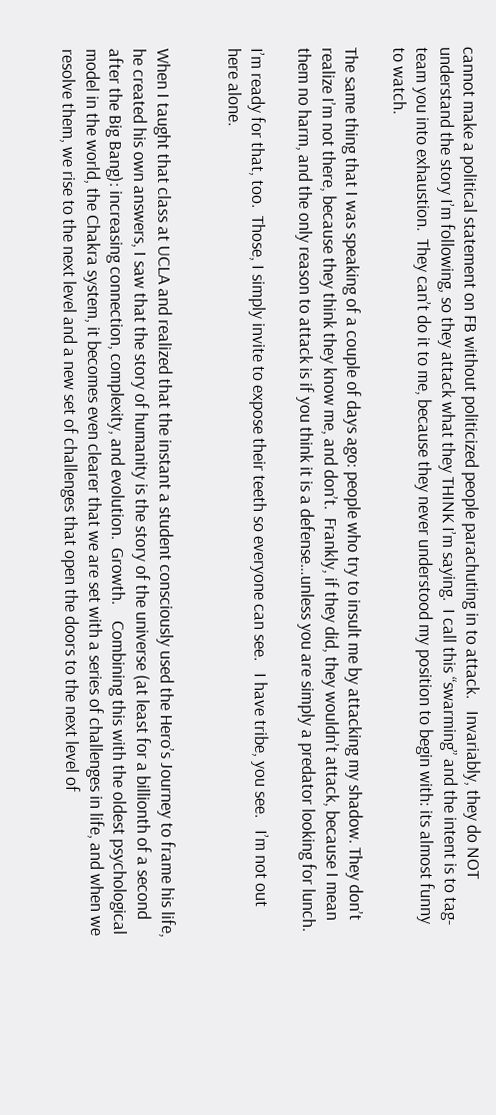cannot make a political statement on FB without politicized people parachuting in to attack.   Invariably, they do NOT understand the story I’m following, so they attack what they THINK I’m saying.  I call this “swarming” and the intent is to tag-team you into exhaustion.  They can’t do it to me, because they never understood my position to begin with: its almost funny to watch.

The same thing that I was speaking of a couple of days ago: people who try to insult me by attacking my shadow. They don’t realize I’m not there, because they think they know me, and don’t.  Frankly, if they did, they wouldn’t attack, because I mean them no harm, and the only reason to attack is if you think it is a defense…unless you are simply a predator looking for lunch.

I’m ready for that, too.  Those, I simply invite to expose their teeth so everyone can see.   I have tribe, you see.   I’m not out here alone.


When I taught that class at UCLA and realized that the instant a student consciously used the Hero’s Journey to frame his life, he created his own answers, I saw that the story of humanity is the story of the universe (at least for a billionth of a second after the Big Bang): increasing connection, complexity, and evolution.  Growth.    Combining this with the oldest psychological model in the world, the Chakra system, it becomes even clearer that we are set with a series of challenges in life, and when we resolve them, we rise to the next level and a new set of challenges that open the doors to the next level of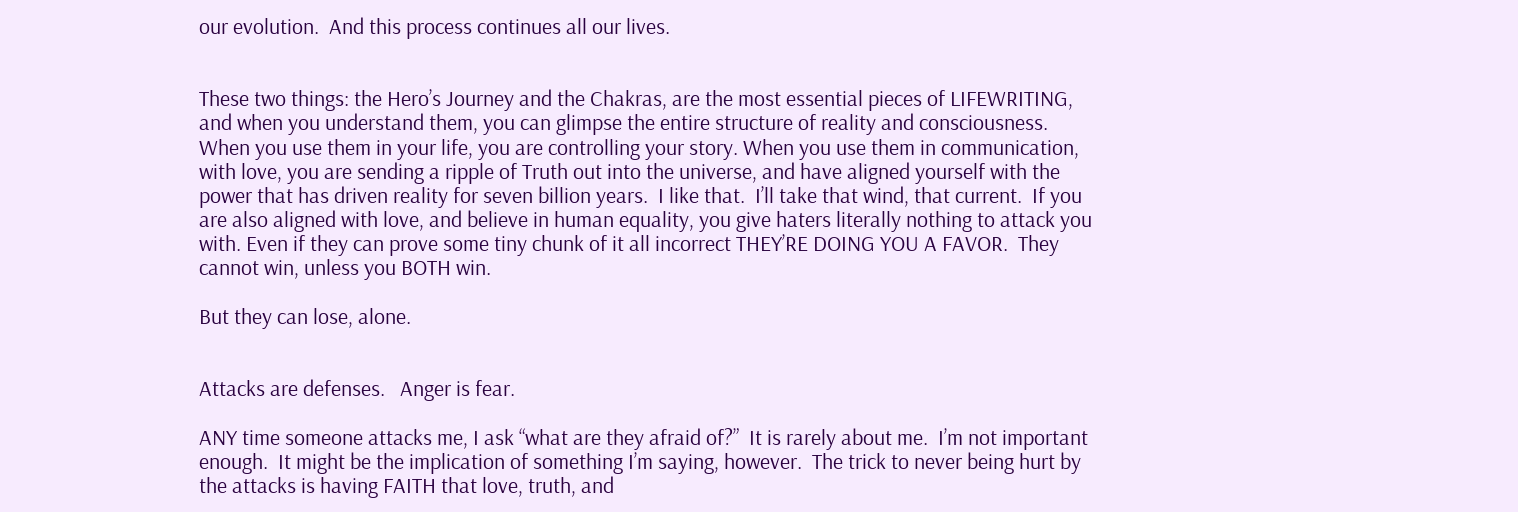our evolution.  And this process continues all our lives.


These two things: the Hero’s Journey and the Chakras, are the most essential pieces of LIFEWRITING, and when you understand them, you can glimpse the entire structure of reality and consciousness.  When you use them in your life, you are controlling your story. When you use them in communication, with love, you are sending a ripple of Truth out into the universe, and have aligned yourself with the power that has driven reality for seven billion years.  I like that.  I’ll take that wind, that current.  If you are also aligned with love, and believe in human equality, you give haters literally nothing to attack you with. Even if they can prove some tiny chunk of it all incorrect THEY’RE DOING YOU A FAVOR.  They cannot win, unless you BOTH win.

But they can lose, alone.


Attacks are defenses.   Anger is fear.

ANY time someone attacks me, I ask “what are they afraid of?”  It is rarely about me.  I’m not important enough.  It might be the implication of something I’m saying, however.  The trick to never being hurt by the attacks is having FAITH that love, truth, and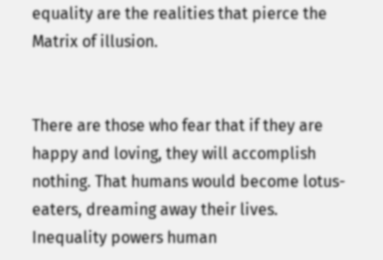equality are the realities that pierce the Matrix of illusion.


There are those who fear that if they are happy and loving, they will accomplish nothing. That humans would become lotus-eaters, dreaming away their lives.   Inequality powers human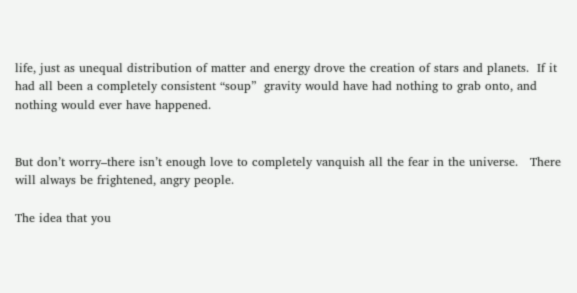life, just as unequal distribution of matter and energy drove the creation of stars and planets.  If it had all been a completely consistent “soup”  gravity would have had nothing to grab onto, and nothing would ever have happened.


But don’t worry–there isn’t enough love to completely vanquish all the fear in the universe.   There will always be frightened, angry people.

The idea that you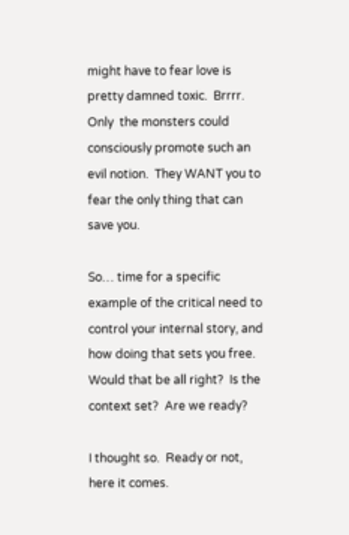might have to fear love is pretty damned toxic.  Brrrr.  Only  the monsters could consciously promote such an evil notion.  They WANT you to fear the only thing that can save you.

So… time for a specific example of the critical need to control your internal story, and how doing that sets you free. Would that be all right?  Is the context set?  Are we ready?

I thought so.  Ready or not, here it comes.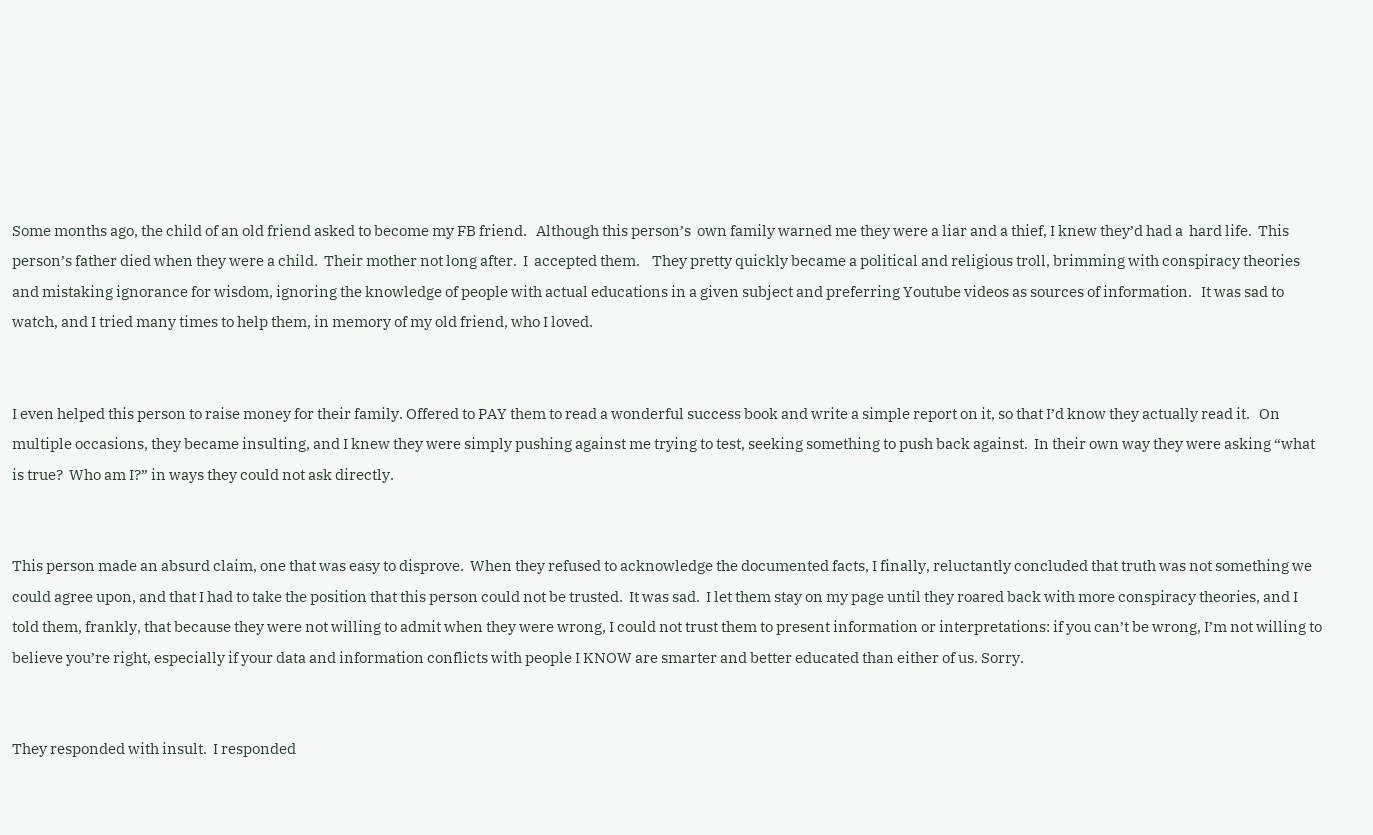Some months ago, the child of an old friend asked to become my FB friend.   Although this person’s  own family warned me they were a liar and a thief, I knew they’d had a  hard life.  This person’s father died when they were a child.  Their mother not long after.  I  accepted them.    They pretty quickly became a political and religious troll, brimming with conspiracy theories and mistaking ignorance for wisdom, ignoring the knowledge of people with actual educations in a given subject and preferring Youtube videos as sources of information.   It was sad to watch, and I tried many times to help them, in memory of my old friend, who I loved.


I even helped this person to raise money for their family. Offered to PAY them to read a wonderful success book and write a simple report on it, so that I’d know they actually read it.   On multiple occasions, they became insulting, and I knew they were simply pushing against me trying to test, seeking something to push back against.  In their own way they were asking “what is true?  Who am I?” in ways they could not ask directly.


This person made an absurd claim, one that was easy to disprove.  When they refused to acknowledge the documented facts, I finally, reluctantly concluded that truth was not something we could agree upon, and that I had to take the position that this person could not be trusted.  It was sad.  I let them stay on my page until they roared back with more conspiracy theories, and I told them, frankly, that because they were not willing to admit when they were wrong, I could not trust them to present information or interpretations: if you can’t be wrong, I’m not willing to believe you’re right, especially if your data and information conflicts with people I KNOW are smarter and better educated than either of us. Sorry.


They responded with insult.  I responded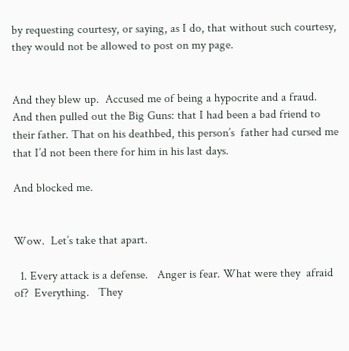by requesting courtesy, or saying, as I do, that without such courtesy, they would not be allowed to post on my page.


And they blew up.  Accused me of being a hypocrite and a fraud. And then pulled out the Big Guns: that I had been a bad friend to their father. That on his deathbed, this person’s  father had cursed me that I’d not been there for him in his last days.

And blocked me.


Wow.  Let’s take that apart.

  1. Every attack is a defense.   Anger is fear. What were they  afraid of?  Everything.   They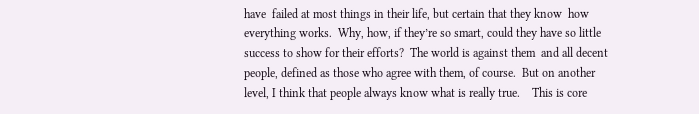have  failed at most things in their life, but certain that they know  how everything works.  Why, how, if they’re so smart, could they have so little success to show for their efforts?  The world is against them  and all decent people, defined as those who agree with them, of course.  But on another level, I think that people always know what is really true.    This is core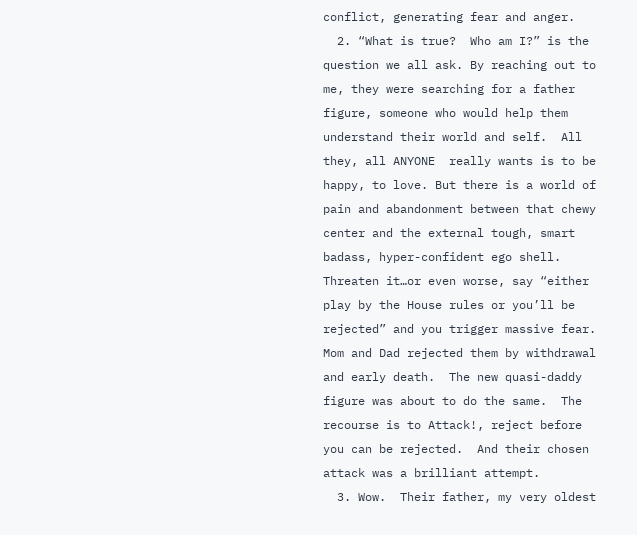conflict, generating fear and anger.
  2. “What is true?  Who am I?” is the question we all ask. By reaching out to me, they were searching for a father figure, someone who would help them understand their world and self.  All they, all ANYONE  really wants is to be happy, to love. But there is a world of pain and abandonment between that chewy center and the external tough, smart badass, hyper-confident ego shell.  Threaten it…or even worse, say “either play by the House rules or you’ll be rejected” and you trigger massive fear.  Mom and Dad rejected them by withdrawal and early death.  The new quasi-daddy figure was about to do the same.  The recourse is to Attack!, reject before you can be rejected.  And their chosen attack was a brilliant attempt.
  3. Wow.  Their father, my very oldest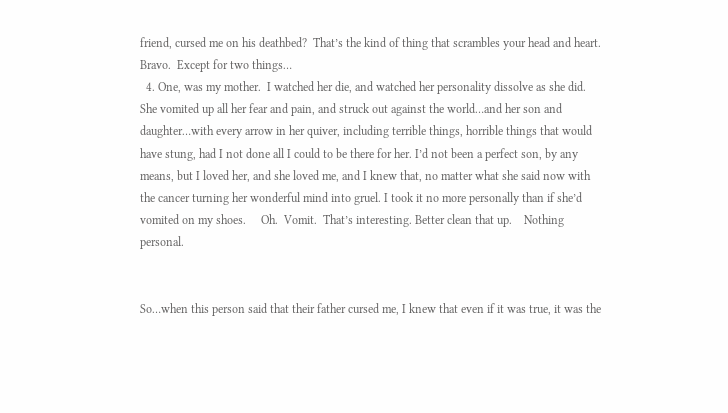friend, cursed me on his deathbed?  That’s the kind of thing that scrambles your head and heart. Bravo.  Except for two things…
  4. One, was my mother.  I watched her die, and watched her personality dissolve as she did.   She vomited up all her fear and pain, and struck out against the world…and her son and daughter…with every arrow in her quiver, including terrible things, horrible things that would have stung, had I not done all I could to be there for her. I’d not been a perfect son, by any means, but I loved her, and she loved me, and I knew that, no matter what she said now with the cancer turning her wonderful mind into gruel. I took it no more personally than if she’d vomited on my shoes.     Oh.  Vomit.  That’s interesting. Better clean that up.    Nothing personal.


So…when this person said that their father cursed me, I knew that even if it was true, it was the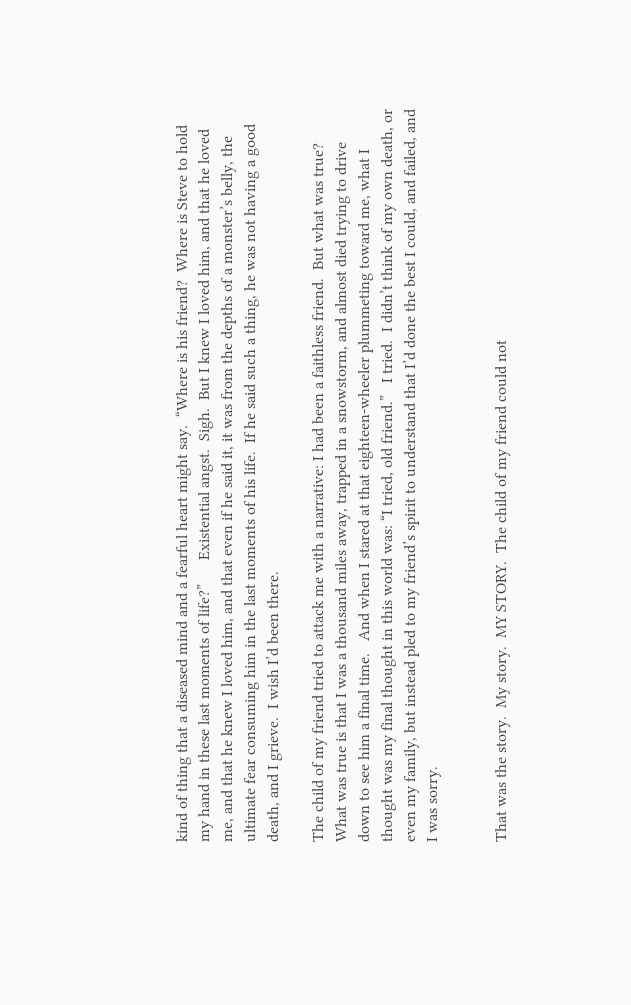kind of thing that a diseased mind and a fearful heart might say.  “Where is his friend?  Where is Steve to hold my hand in these last moments of life?”      Existential angst.  Sigh.  But I knew I loved him, and that he loved me, and that he knew I loved him, and that even if he said it, it was from the depths of a monster’s belly, the ultimate fear consuming him in the last moments of his life.  If he said such a thing, he was not having a good death, and I grieve.  I wish I’d been there.

The child of my friend tried to attack me with a narrative: I had been a faithless friend.  But what was true? What was true is that I was a thousand miles away, trapped in a snowstorm, and almost died trying to drive down to see him a final time.   And when I stared at that eighteen-wheeler plummeting toward me, what I thought was my final thought in this world was: “I tried, old friend.”   I tried.  I didn’t think of my own death, or even my family, but instead pled to my friend’s spirit to understand that I’d done the best I could, and failed, and I was sorry.


That was the story.  My story.  MY STORY.  The child of my friend could not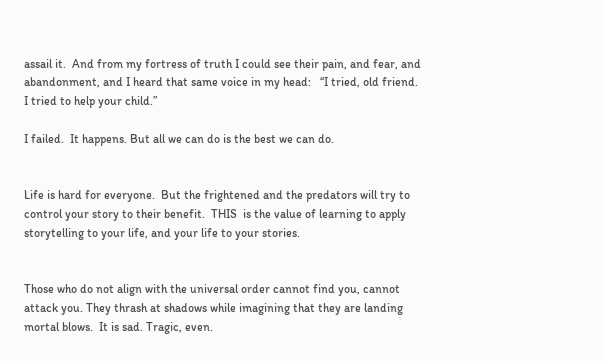assail it.  And from my fortress of truth I could see their pain, and fear, and abandonment, and I heard that same voice in my head:   “I tried, old friend.  I tried to help your child.”

I failed.  It happens. But all we can do is the best we can do.


Life is hard for everyone.  But the frightened and the predators will try to control your story to their benefit.  THIS  is the value of learning to apply storytelling to your life, and your life to your stories.


Those who do not align with the universal order cannot find you, cannot attack you. They thrash at shadows while imagining that they are landing mortal blows.  It is sad. Tragic, even.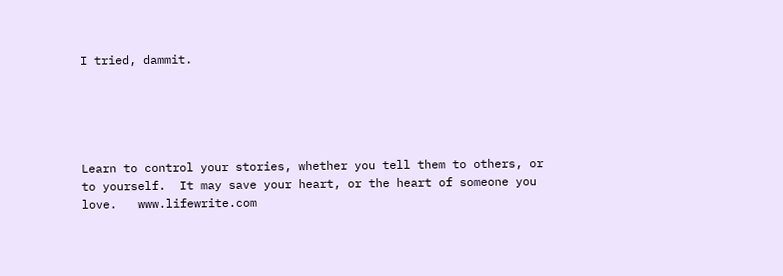I tried, dammit.





Learn to control your stories, whether you tell them to others, or to yourself.  It may save your heart, or the heart of someone you love.   www.lifewrite.com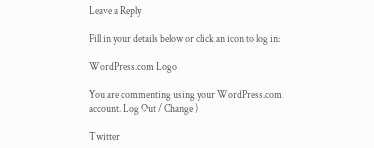Leave a Reply

Fill in your details below or click an icon to log in:

WordPress.com Logo

You are commenting using your WordPress.com account. Log Out / Change )

Twitter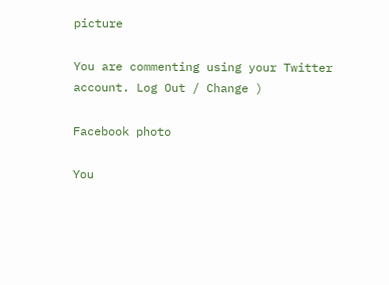picture

You are commenting using your Twitter account. Log Out / Change )

Facebook photo

You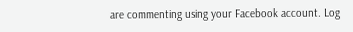are commenting using your Facebook account. Log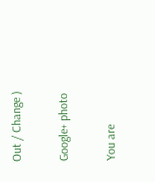Out / Change )

Google+ photo

You are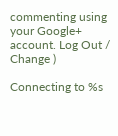commenting using your Google+ account. Log Out / Change )

Connecting to %s